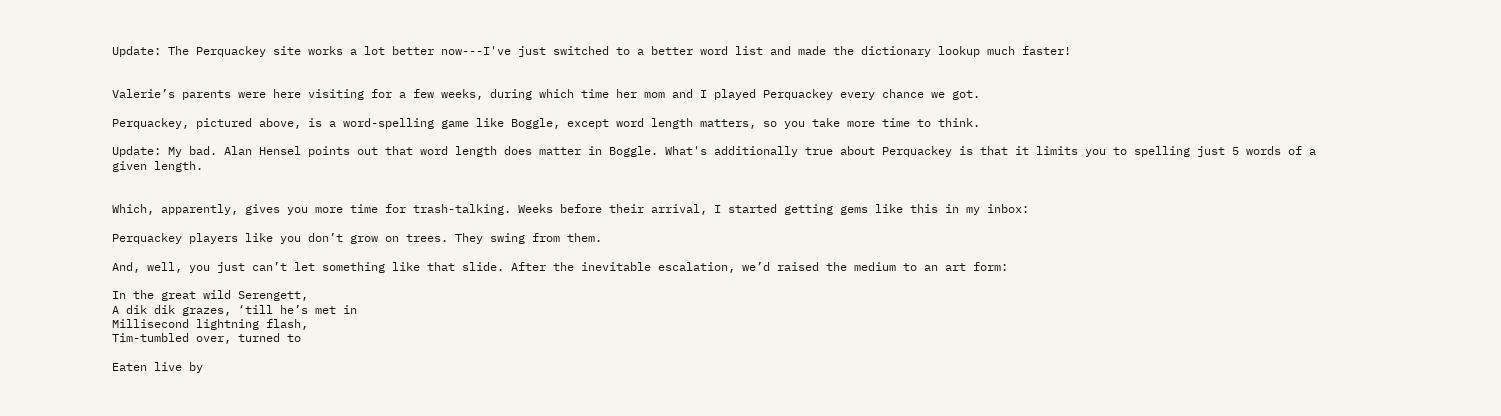Update: The Perquackey site works a lot better now---I've just switched to a better word list and made the dictionary lookup much faster!


Valerie’s parents were here visiting for a few weeks, during which time her mom and I played Perquackey every chance we got.

Perquackey, pictured above, is a word-spelling game like Boggle, except word length matters, so you take more time to think.

Update: My bad. Alan Hensel points out that word length does matter in Boggle. What's additionally true about Perquackey is that it limits you to spelling just 5 words of a given length.


Which, apparently, gives you more time for trash-talking. Weeks before their arrival, I started getting gems like this in my inbox:

Perquackey players like you don’t grow on trees. They swing from them.

And, well, you just can’t let something like that slide. After the inevitable escalation, we’d raised the medium to an art form:

In the great wild Serengett,
A dik dik grazes, ‘till he’s met in
Millisecond lightning flash,
Tim-tumbled over, turned to

Eaten live by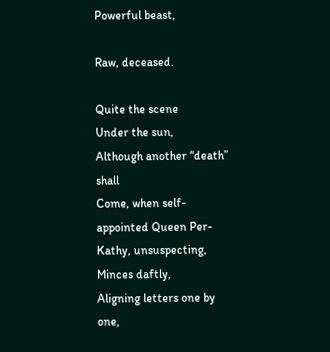Powerful beast,

Raw, deceased.

Quite the scene
Under the sun,
Although another “death” shall
Come, when self-appointed Queen Per-
Kathy, unsuspecting,
Minces daftly,
Aligning letters one by one,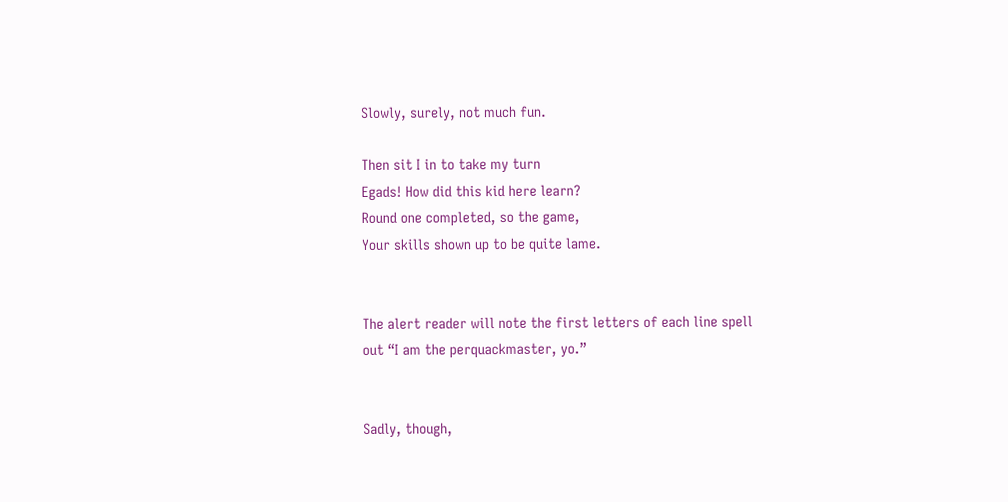Slowly, surely, not much fun.

Then sit I in to take my turn
Egads! How did this kid here learn?
Round one completed, so the game,
Your skills shown up to be quite lame.


The alert reader will note the first letters of each line spell out “I am the perquackmaster, yo.”


Sadly, though,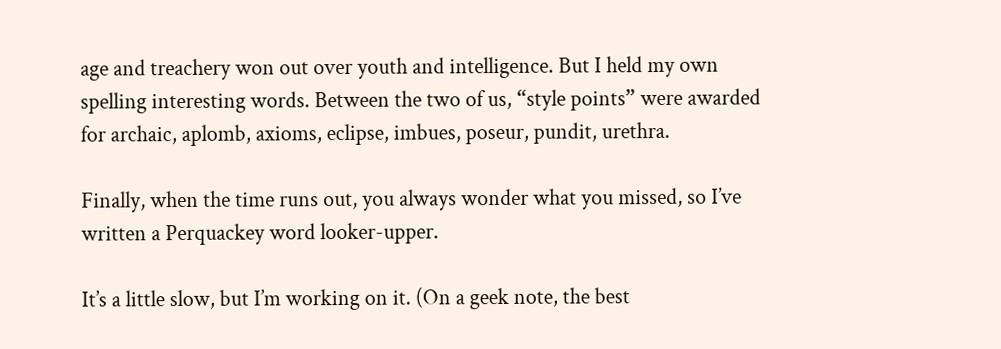age and treachery won out over youth and intelligence. But I held my own spelling interesting words. Between the two of us, “style points” were awarded for archaic, aplomb, axioms, eclipse, imbues, poseur, pundit, urethra.

Finally, when the time runs out, you always wonder what you missed, so I’ve written a Perquackey word looker-upper.

It’s a little slow, but I’m working on it. (On a geek note, the best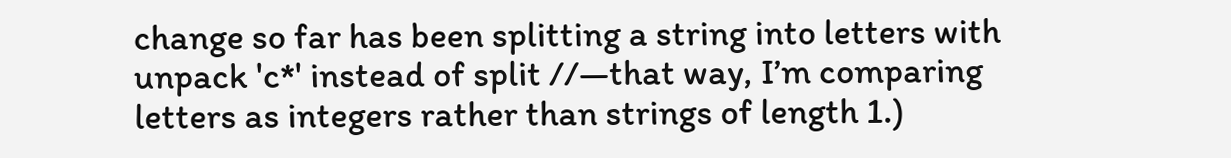change so far has been splitting a string into letters with unpack 'c*' instead of split //—that way, I’m comparing letters as integers rather than strings of length 1.)